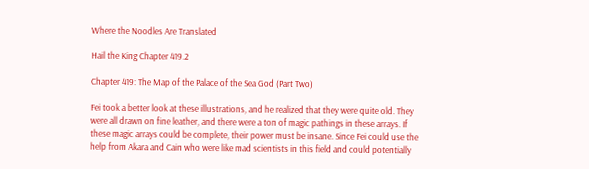Where the Noodles Are Translated

Hail the King Chapter 419.2

Chapter 419: The Map of the Palace of the Sea God (Part Two)

Fei took a better look at these illustrations, and he realized that they were quite old. They were all drawn on fine leather, and there were a ton of magic pathings in these arrays. If these magic arrays could be complete, their power must be insane. Since Fei could use the help from Akara and Cain who were like mad scientists in this field and could potentially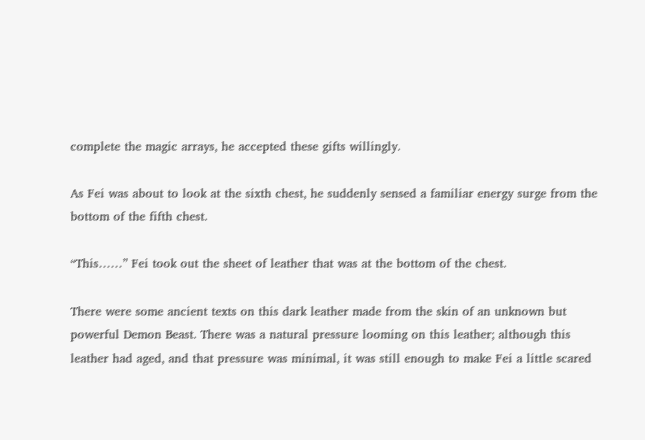complete the magic arrays, he accepted these gifts willingly.

As Fei was about to look at the sixth chest, he suddenly sensed a familiar energy surge from the bottom of the fifth chest.

“This……” Fei took out the sheet of leather that was at the bottom of the chest.

There were some ancient texts on this dark leather made from the skin of an unknown but powerful Demon Beast. There was a natural pressure looming on this leather; although this leather had aged, and that pressure was minimal, it was still enough to make Fei a little scared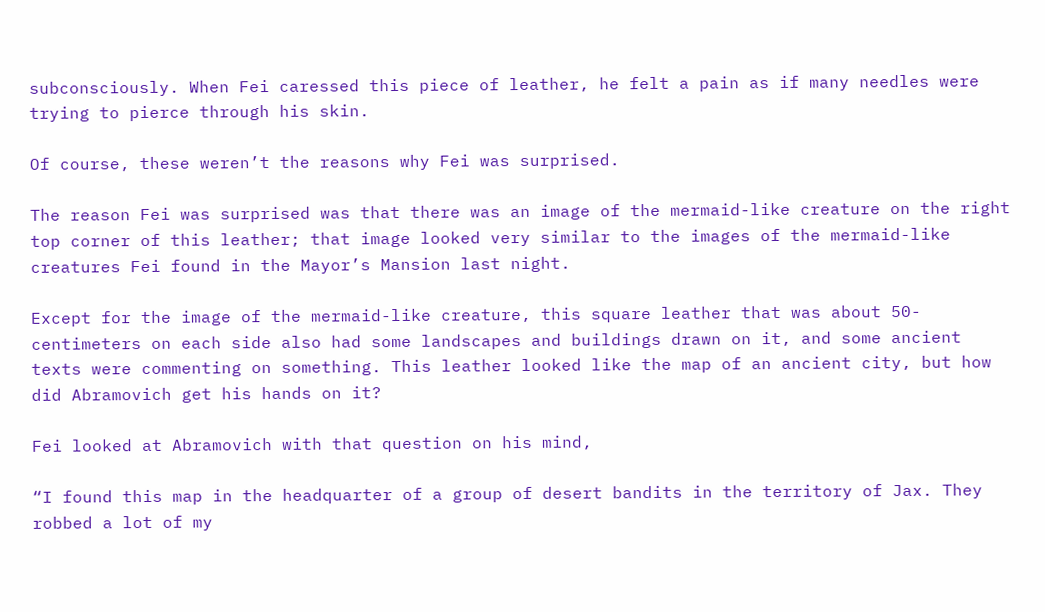subconsciously. When Fei caressed this piece of leather, he felt a pain as if many needles were trying to pierce through his skin.

Of course, these weren’t the reasons why Fei was surprised.

The reason Fei was surprised was that there was an image of the mermaid-like creature on the right top corner of this leather; that image looked very similar to the images of the mermaid-like creatures Fei found in the Mayor’s Mansion last night.

Except for the image of the mermaid-like creature, this square leather that was about 50-centimeters on each side also had some landscapes and buildings drawn on it, and some ancient texts were commenting on something. This leather looked like the map of an ancient city, but how did Abramovich get his hands on it?

Fei looked at Abramovich with that question on his mind,

“I found this map in the headquarter of a group of desert bandits in the territory of Jax. They robbed a lot of my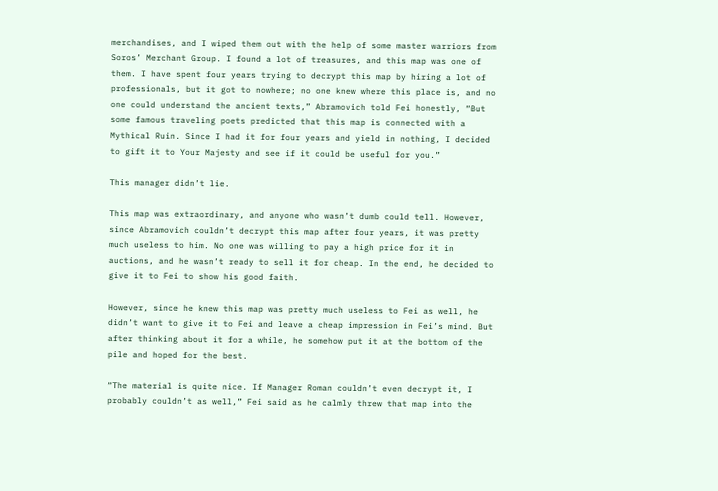merchandises, and I wiped them out with the help of some master warriors from Soros’ Merchant Group. I found a lot of treasures, and this map was one of them. I have spent four years trying to decrypt this map by hiring a lot of professionals, but it got to nowhere; no one knew where this place is, and no one could understand the ancient texts,” Abramovich told Fei honestly, “But some famous traveling poets predicted that this map is connected with a Mythical Ruin. Since I had it for four years and yield in nothing, I decided to gift it to Your Majesty and see if it could be useful for you.”

This manager didn’t lie.

This map was extraordinary, and anyone who wasn’t dumb could tell. However, since Abramovich couldn’t decrypt this map after four years, it was pretty much useless to him. No one was willing to pay a high price for it in auctions, and he wasn’t ready to sell it for cheap. In the end, he decided to give it to Fei to show his good faith.

However, since he knew this map was pretty much useless to Fei as well, he didn’t want to give it to Fei and leave a cheap impression in Fei’s mind. But after thinking about it for a while, he somehow put it at the bottom of the pile and hoped for the best.

“The material is quite nice. If Manager Roman couldn’t even decrypt it, I probably couldn’t as well,” Fei said as he calmly threw that map into the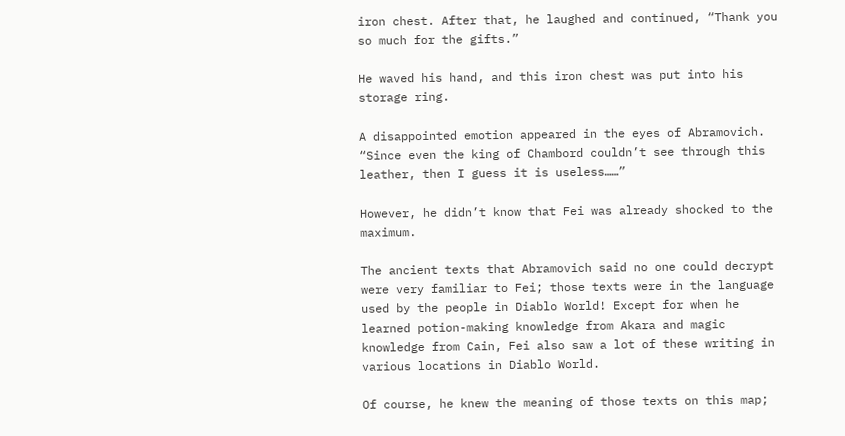iron chest. After that, he laughed and continued, “Thank you so much for the gifts.”

He waved his hand, and this iron chest was put into his storage ring.

A disappointed emotion appeared in the eyes of Abramovich. “Since even the king of Chambord couldn’t see through this leather, then I guess it is useless……”

However, he didn’t know that Fei was already shocked to the maximum.

The ancient texts that Abramovich said no one could decrypt were very familiar to Fei; those texts were in the language used by the people in Diablo World! Except for when he learned potion-making knowledge from Akara and magic knowledge from Cain, Fei also saw a lot of these writing in various locations in Diablo World.

Of course, he knew the meaning of those texts on this map;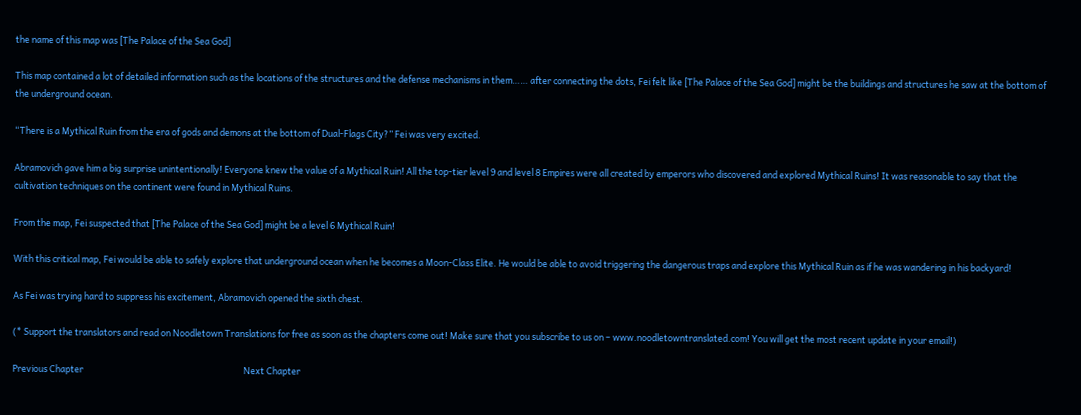the name of this map was [The Palace of the Sea God]

This map contained a lot of detailed information such as the locations of the structures and the defense mechanisms in them…… after connecting the dots, Fei felt like [The Palace of the Sea God] might be the buildings and structures he saw at the bottom of the underground ocean.

“There is a Mythical Ruin from the era of gods and demons at the bottom of Dual-Flags City?” Fei was very excited.

Abramovich gave him a big surprise unintentionally! Everyone knew the value of a Mythical Ruin! All the top-tier level 9 and level 8 Empires were all created by emperors who discovered and explored Mythical Ruins! It was reasonable to say that the cultivation techniques on the continent were found in Mythical Ruins.

From the map, Fei suspected that [The Palace of the Sea God] might be a level 6 Mythical Ruin!

With this critical map, Fei would be able to safely explore that underground ocean when he becomes a Moon-Class Elite. He would be able to avoid triggering the dangerous traps and explore this Mythical Ruin as if he was wandering in his backyard!

As Fei was trying hard to suppress his excitement, Abramovich opened the sixth chest.

(* Support the translators and read on Noodletown Translations for free as soon as the chapters come out! Make sure that you subscribe to us on – www.noodletowntranslated.com! You will get the most recent update in your email!)

Previous Chapter                                                                                Next Chapter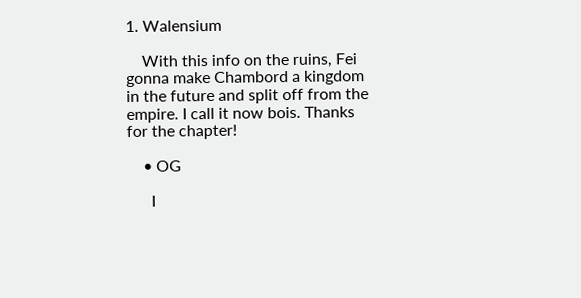1. Walensium

    With this info on the ruins, Fei gonna make Chambord a kingdom in the future and split off from the empire. I call it now bois. Thanks for the chapter!

    • OG

      I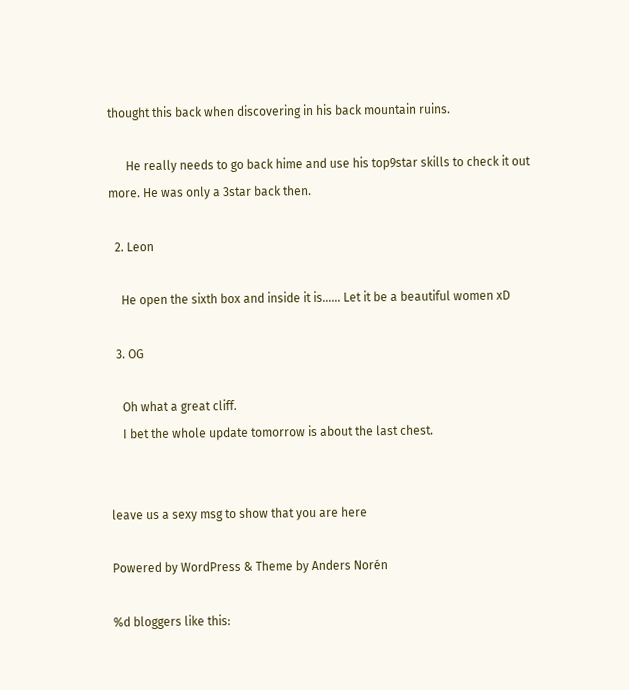thought this back when discovering in his back mountain ruins.

      He really needs to go back hime and use his top9star skills to check it out more. He was only a 3star back then.

  2. Leon

    He open the sixth box and inside it is…… Let it be a beautiful women xD

  3. OG

    Oh what a great cliff.
    I bet the whole update tomorrow is about the last chest.


leave us a sexy msg to show that you are here

Powered by WordPress & Theme by Anders Norén

%d bloggers like this: